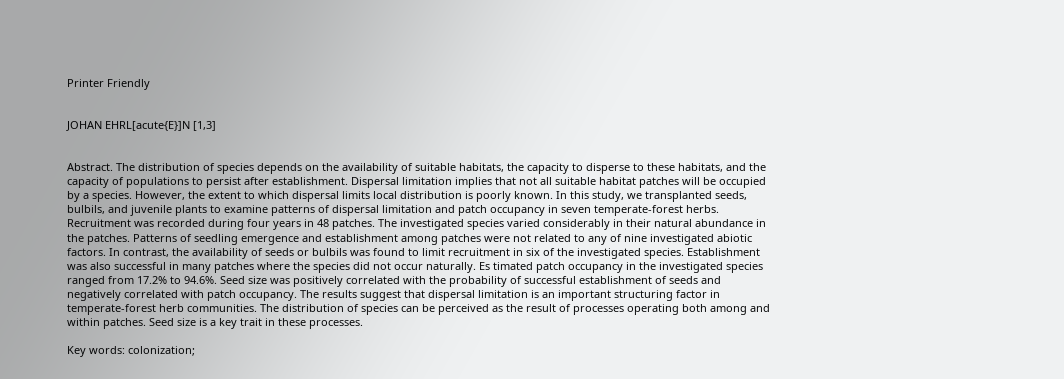Printer Friendly


JOHAN EHRL[acute{E}]N [1,3]


Abstract. The distribution of species depends on the availability of suitable habitats, the capacity to disperse to these habitats, and the capacity of populations to persist after establishment. Dispersal limitation implies that not all suitable habitat patches will be occupied by a species. However, the extent to which dispersal limits local distribution is poorly known. In this study, we transplanted seeds, bulbils, and juvenile plants to examine patterns of dispersal limitation and patch occupancy in seven temperate-forest herbs. Recruitment was recorded during four years in 48 patches. The investigated species varied considerably in their natural abundance in the patches. Patterns of seedling emergence and establishment among patches were not related to any of nine investigated abiotic factors. In contrast, the availability of seeds or bulbils was found to limit recruitment in six of the investigated species. Establishment was also successful in many patches where the species did not occur naturally. Es timated patch occupancy in the investigated species ranged from 17.2% to 94.6%. Seed size was positively correlated with the probability of successful establishment of seeds and negatively correlated with patch occupancy. The results suggest that dispersal limitation is an important structuring factor in temperate-forest herb communities. The distribution of species can be perceived as the result of processes operating both among and within patches. Seed size is a key trait in these processes.

Key words: colonization;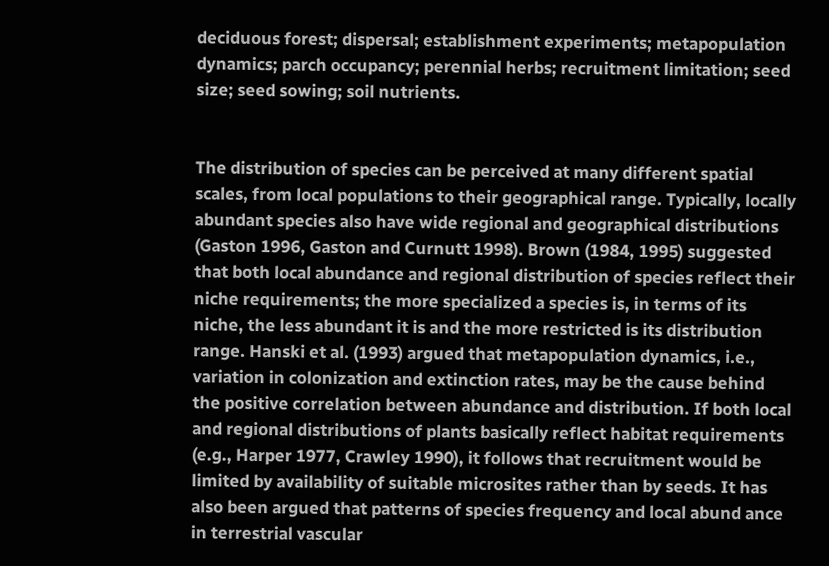deciduous forest; dispersal; establishment experiments; metapopulation dynamics; parch occupancy; perennial herbs; recruitment limitation; seed size; seed sowing; soil nutrients.


The distribution of species can be perceived at many different spatial scales, from local populations to their geographical range. Typically, locally abundant species also have wide regional and geographical distributions (Gaston 1996, Gaston and Curnutt 1998). Brown (1984, 1995) suggested that both local abundance and regional distribution of species reflect their niche requirements; the more specialized a species is, in terms of its niche, the less abundant it is and the more restricted is its distribution range. Hanski et al. (1993) argued that metapopulation dynamics, i.e., variation in colonization and extinction rates, may be the cause behind the positive correlation between abundance and distribution. If both local and regional distributions of plants basically reflect habitat requirements (e.g., Harper 1977, Crawley 1990), it follows that recruitment would be limited by availability of suitable microsites rather than by seeds. It has also been argued that patterns of species frequency and local abund ance in terrestrial vascular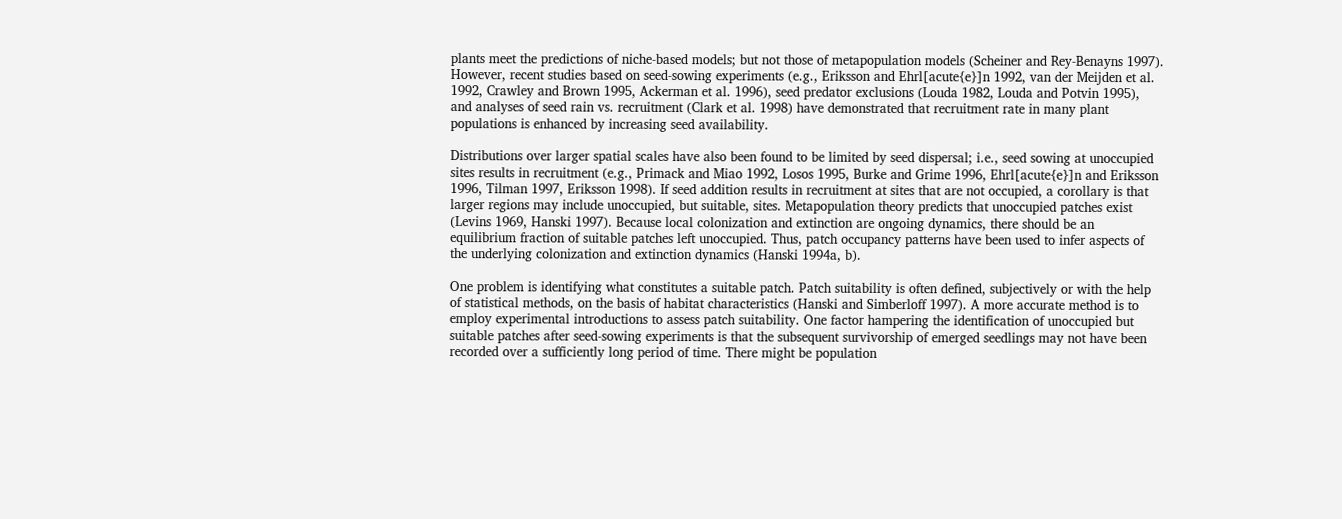plants meet the predictions of niche-based models; but not those of metapopulation models (Scheiner and Rey-Benayns 1997). However, recent studies based on seed-sowing experiments (e.g., Eriksson and Ehrl[acute{e}]n 1992, van der Meijden et al. 1992, Crawley and Brown 1995, Ackerman et al. 1996), seed predator exclusions (Louda 1982, Louda and Potvin 1995), and analyses of seed rain vs. recruitment (Clark et al. 1998) have demonstrated that recruitment rate in many plant populations is enhanced by increasing seed availability.

Distributions over larger spatial scales have also been found to be limited by seed dispersal; i.e., seed sowing at unoccupied sites results in recruitment (e.g., Primack and Miao 1992, Losos 1995, Burke and Grime 1996, Ehrl[acute{e}]n and Eriksson 1996, Tilman 1997, Eriksson 1998). If seed addition results in recruitment at sites that are not occupied, a corollary is that larger regions may include unoccupied, but suitable, sites. Metapopulation theory predicts that unoccupied patches exist (Levins 1969, Hanski 1997). Because local colonization and extinction are ongoing dynamics, there should be an equilibrium fraction of suitable patches left unoccupied. Thus, patch occupancy patterns have been used to infer aspects of the underlying colonization and extinction dynamics (Hanski 1994a, b).

One problem is identifying what constitutes a suitable patch. Patch suitability is often defined, subjectively or with the help of statistical methods, on the basis of habitat characteristics (Hanski and Simberloff 1997). A more accurate method is to employ experimental introductions to assess patch suitability. One factor hampering the identification of unoccupied but suitable patches after seed-sowing experiments is that the subsequent survivorship of emerged seedlings may not have been recorded over a sufficiently long period of time. There might be population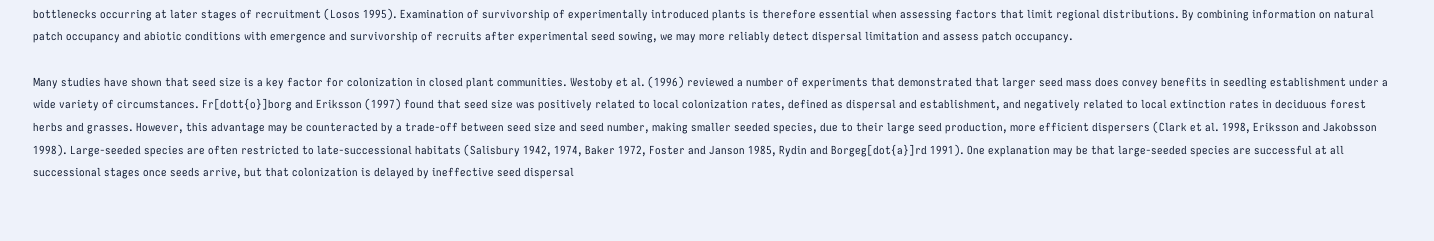bottlenecks occurring at later stages of recruitment (Losos 1995). Examination of survivorship of experimentally introduced plants is therefore essential when assessing factors that limit regional distributions. By combining information on natural patch occupancy and abiotic conditions with emergence and survivorship of recruits after experimental seed sowing, we may more reliably detect dispersal limitation and assess patch occupancy.

Many studies have shown that seed size is a key factor for colonization in closed plant communities. Westoby et al. (1996) reviewed a number of experiments that demonstrated that larger seed mass does convey benefits in seedling establishment under a wide variety of circumstances. Fr[dott{o}]borg and Eriksson (1997) found that seed size was positively related to local colonization rates, defined as dispersal and establishment, and negatively related to local extinction rates in deciduous forest herbs and grasses. However, this advantage may be counteracted by a trade-off between seed size and seed number, making smaller seeded species, due to their large seed production, more efficient dispersers (Clark et al. 1998, Eriksson and Jakobsson 1998). Large-seeded species are often restricted to late-successional habitats (Salisbury 1942, 1974, Baker 1972, Foster and Janson 1985, Rydin and Borgeg[dot{a}]rd 1991). One explanation may be that large-seeded species are successful at all successional stages once seeds arrive, but that colonization is delayed by ineffective seed dispersal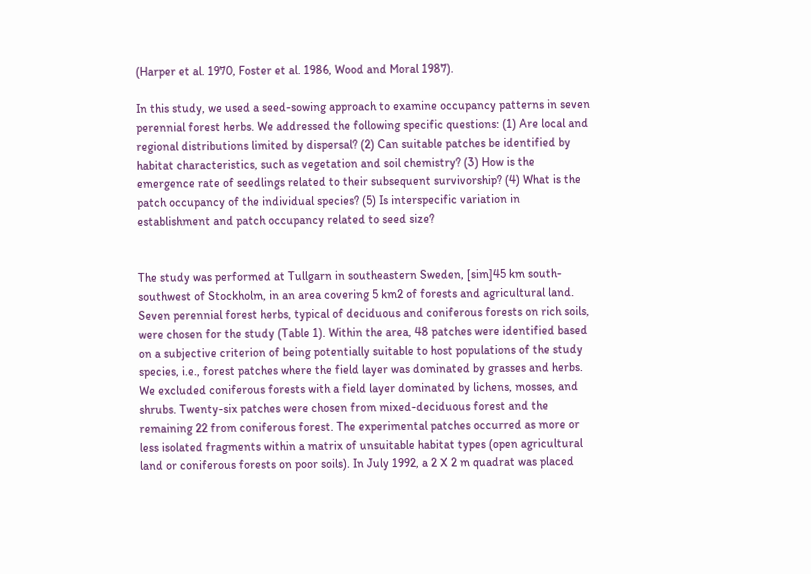(Harper et al. 1970, Foster et al. 1986, Wood and Moral 1987).

In this study, we used a seed-sowing approach to examine occupancy patterns in seven perennial forest herbs. We addressed the following specific questions: (1) Are local and regional distributions limited by dispersal? (2) Can suitable patches be identified by habitat characteristics, such as vegetation and soil chemistry? (3) How is the emergence rate of seedlings related to their subsequent survivorship? (4) What is the patch occupancy of the individual species? (5) Is interspecific variation in establishment and patch occupancy related to seed size?


The study was performed at Tullgarn in southeastern Sweden, [sim]45 km south-southwest of Stockholm, in an area covering 5 km2 of forests and agricultural land. Seven perennial forest herbs, typical of deciduous and coniferous forests on rich soils, were chosen for the study (Table 1). Within the area, 48 patches were identified based on a subjective criterion of being potentially suitable to host populations of the study species, i.e., forest patches where the field layer was dominated by grasses and herbs. We excluded coniferous forests with a field layer dominated by lichens, mosses, and shrubs. Twenty-six patches were chosen from mixed-deciduous forest and the remaining 22 from coniferous forest. The experimental patches occurred as more or less isolated fragments within a matrix of unsuitable habitat types (open agricultural land or coniferous forests on poor soils). In July 1992, a 2 X 2 m quadrat was placed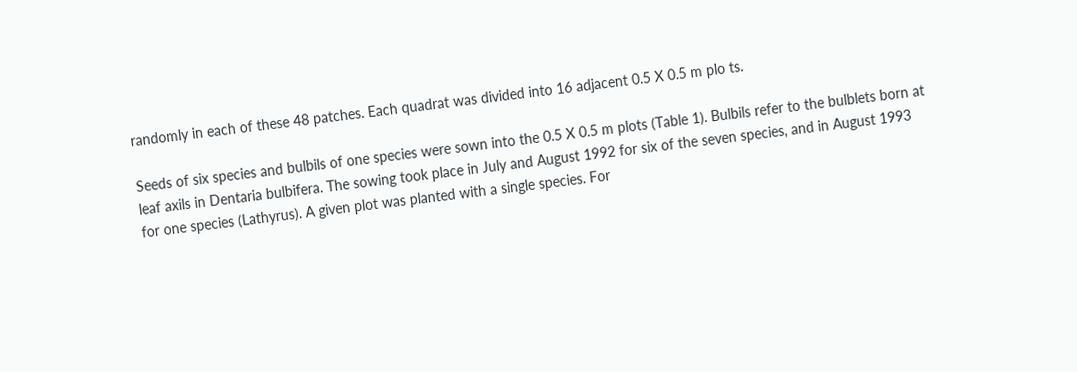randomly in each of these 48 patches. Each quadrat was divided into 16 adjacent 0.5 X 0.5 m plo ts.

Seeds of six species and bulbils of one species were sown into the 0.5 X 0.5 m plots (Table 1). Bulbils refer to the bulblets born at leaf axils in Dentaria bulbifera. The sowing took place in July and August 1992 for six of the seven species, and in August 1993 for one species (Lathyrus). A given plot was planted with a single species. For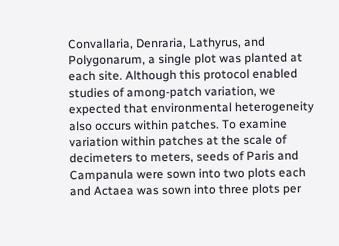Convallaria, Denraria, Lathyrus, and Polygonarum, a single plot was planted at each site. Although this protocol enabled studies of among-patch variation, we expected that environmental heterogeneity also occurs within patches. To examine variation within patches at the scale of decimeters to meters, seeds of Paris and Campanula were sown into two plots each and Actaea was sown into three plots per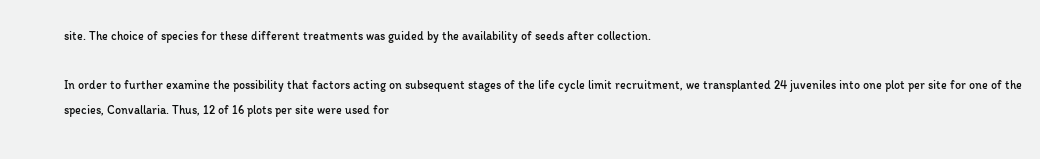site. The choice of species for these different treatments was guided by the availability of seeds after collection.

In order to further examine the possibility that factors acting on subsequent stages of the life cycle limit recruitment, we transplanted 24 juveniles into one plot per site for one of the species, Convallaria. Thus, 12 of 16 plots per site were used for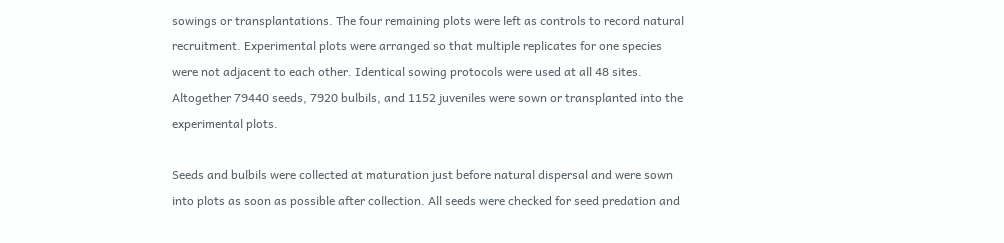sowings or transplantations. The four remaining plots were left as controls to record natural recruitment. Experimental plots were arranged so that multiple replicates for one species were not adjacent to each other. Identical sowing protocols were used at all 48 sites. Altogether 79440 seeds, 7920 bulbils, and 1152 juveniles were sown or transplanted into the experimental plots.

Seeds and bulbils were collected at maturation just before natural dispersal and were sown into plots as soon as possible after collection. All seeds were checked for seed predation and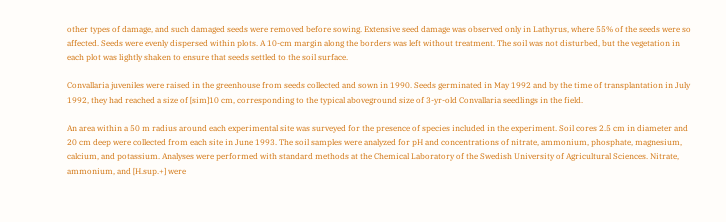other types of damage, and such damaged seeds were removed before sowing. Extensive seed damage was observed only in Lathyrus, where 55% of the seeds were so affected. Seeds were evenly dispersed within plots. A 10-cm margin along the borders was left without treatment. The soil was not disturbed, but the vegetation in each plot was lightly shaken to ensure that seeds settled to the soil surface.

Convallaria juveniles were raised in the greenhouse from seeds collected and sown in 1990. Seeds germinated in May 1992 and by the time of transplantation in July 1992, they had reached a size of [sim]10 cm, corresponding to the typical aboveground size of 3-yr-old Convallaria seedlings in the field.

An area within a 50 m radius around each experimental site was surveyed for the presence of species included in the experiment. Soil cores 2.5 cm in diameter and 20 cm deep were collected from each site in June 1993. The soil samples were analyzed for pH and concentrations of nitrate, ammonium, phosphate, magnesium, calcium, and potassium. Analyses were performed with standard methods at the Chemical Laboratory of the Swedish University of Agricultural Sciences. Nitrate, ammonium, and [H.sup.+] were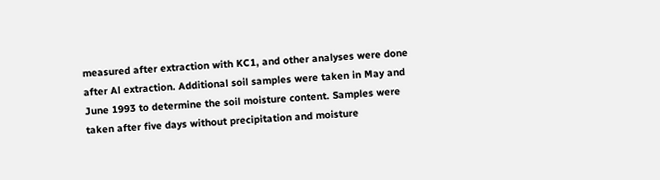measured after extraction with KC1, and other analyses were done after Al extraction. Additional soil samples were taken in May and June 1993 to determine the soil moisture content. Samples were taken after five days without precipitation and moisture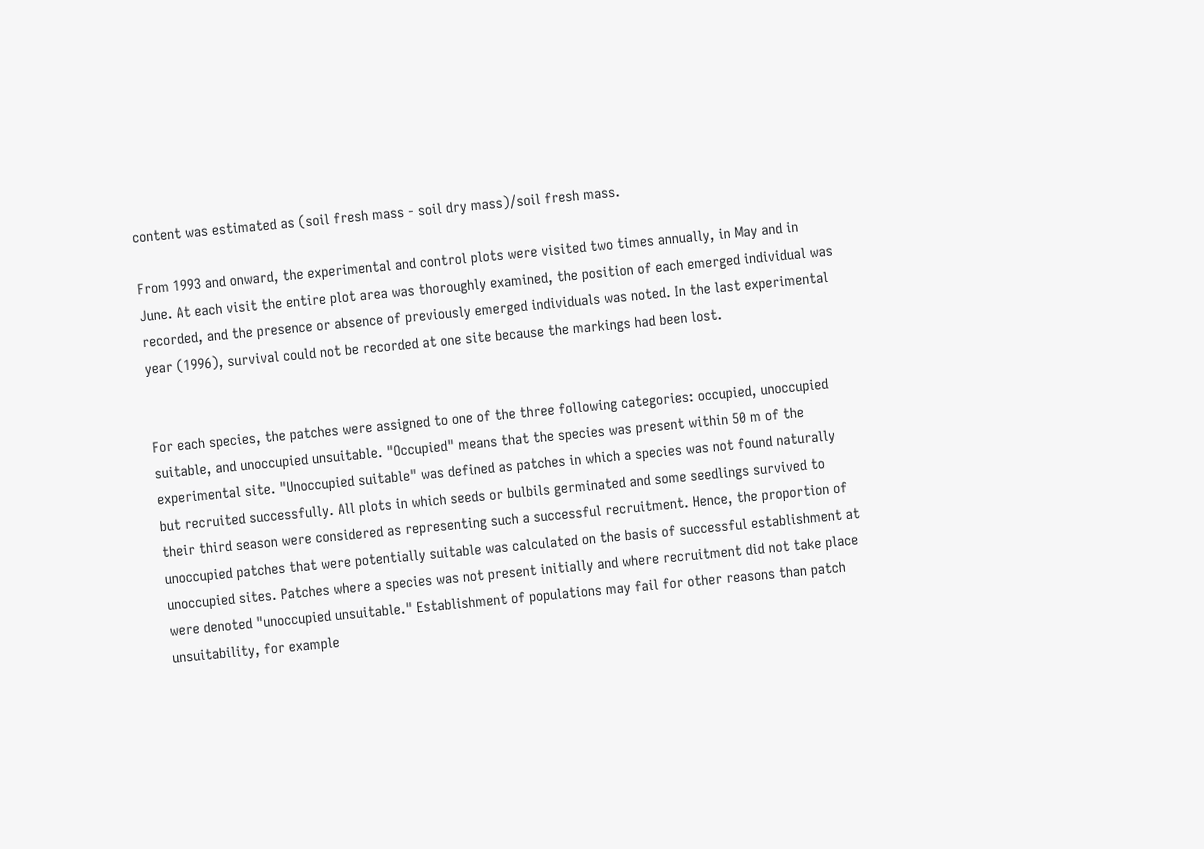content was estimated as (soil fresh mass - soil dry mass)/soil fresh mass.

From 1993 and onward, the experimental and control plots were visited two times annually, in May and in June. At each visit the entire plot area was thoroughly examined, the position of each emerged individual was recorded, and the presence or absence of previously emerged individuals was noted. In the last experimental year (1996), survival could not be recorded at one site because the markings had been lost.


For each species, the patches were assigned to one of the three following categories: occupied, unoccupied suitable, and unoccupied unsuitable. "Occupied" means that the species was present within 50 m of the experimental site. "Unoccupied suitable" was defined as patches in which a species was not found naturally but recruited successfully. All plots in which seeds or bulbils germinated and some seedlings survived to their third season were considered as representing such a successful recruitment. Hence, the proportion of unoccupied patches that were potentially suitable was calculated on the basis of successful establishment at unoccupied sites. Patches where a species was not present initially and where recruitment did not take place were denoted "unoccupied unsuitable." Establishment of populations may fail for other reasons than patch unsuitability, for example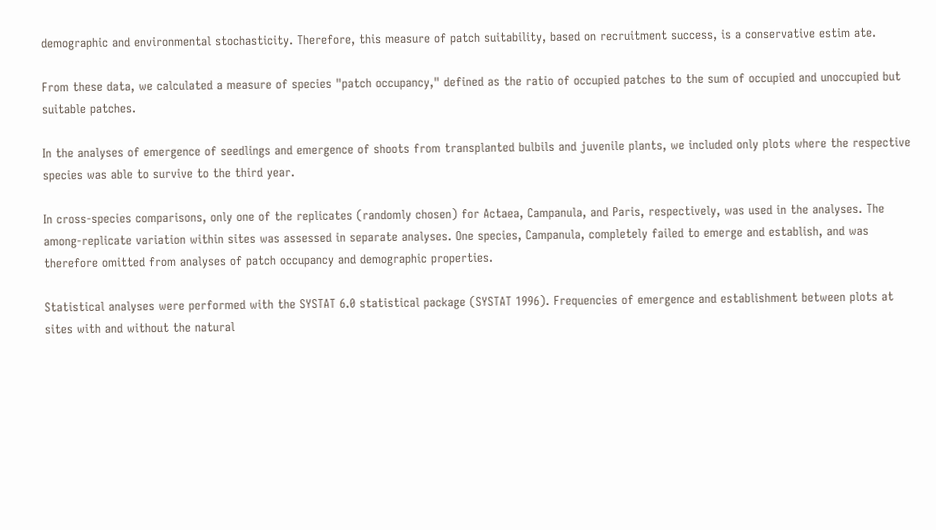demographic and environmental stochasticity. Therefore, this measure of patch suitability, based on recruitment success, is a conservative estim ate.

From these data, we calculated a measure of species "patch occupancy," defined as the ratio of occupied patches to the sum of occupied and unoccupied but suitable patches.

In the analyses of emergence of seedlings and emergence of shoots from transplanted bulbils and juvenile plants, we included only plots where the respective species was able to survive to the third year.

In cross-species comparisons, only one of the replicates (randomly chosen) for Actaea, Campanula, and Paris, respectively, was used in the analyses. The among-replicate variation within sites was assessed in separate analyses. One species, Campanula, completely failed to emerge and establish, and was therefore omitted from analyses of patch occupancy and demographic properties.

Statistical analyses were performed with the SYSTAT 6.0 statistical package (SYSTAT 1996). Frequencies of emergence and establishment between plots at sites with and without the natural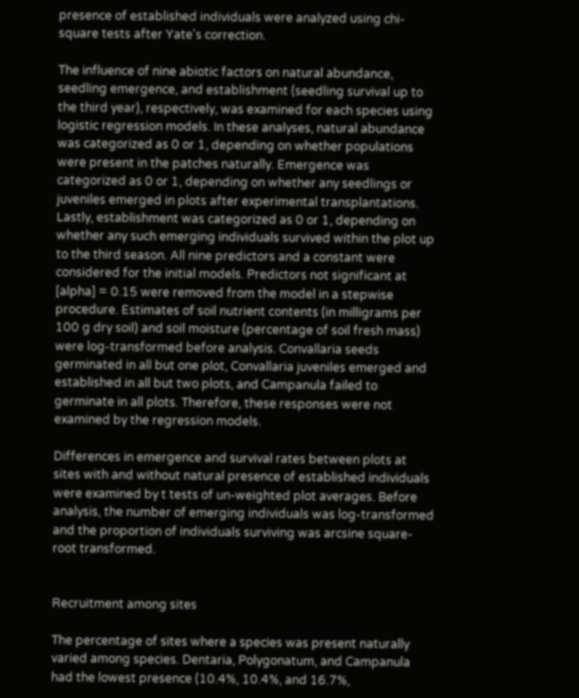presence of established individuals were analyzed using chi-square tests after Yate's correction.

The influence of nine abiotic factors on natural abundance, seedling emergence, and establishment (seedling survival up to the third year), respectively, was examined for each species using logistic regression models. In these analyses, natural abundance was categorized as 0 or 1, depending on whether populations were present in the patches naturally. Emergence was categorized as 0 or 1, depending on whether any seedlings or juveniles emerged in plots after experimental transplantations. Lastly, establishment was categorized as 0 or 1, depending on whether any such emerging individuals survived within the plot up to the third season. All nine predictors and a constant were considered for the initial models. Predictors not significant at [alpha] = 0.15 were removed from the model in a stepwise procedure. Estimates of soil nutrient contents (in milligrams per 100 g dry soil) and soil moisture (percentage of soil fresh mass) were log-transformed before analysis. Convallaria seeds germinated in all but one plot, Convallaria juveniles emerged and established in all but two plots, and Campanula failed to germinate in all plots. Therefore, these responses were not examined by the regression models.

Differences in emergence and survival rates between plots at sites with and without natural presence of established individuals were examined by t tests of un-weighted plot averages. Before analysis, the number of emerging individuals was log-transformed and the proportion of individuals surviving was arcsine square-root transformed.


Recruitment among sites

The percentage of sites where a species was present naturally varied among species. Dentaria, Polygonatum, and Campanula had the lowest presence (10.4%, 10.4%, and 16.7%,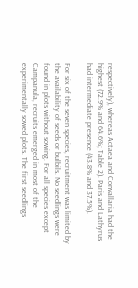respectively), whereas Actaea and Convallaria had the highest (72.9% and 64.6%; Table 2). Paris and Lathyrus had intermediate presence (43.8% and 37.5%).

For six of the seven species, recruitment was limited by the availability of seeds or bulbils. No seedlings were found in plots without sowing. For all species except Campanula, recruits emerged in most of the experimentally sowed plots. The first seedlings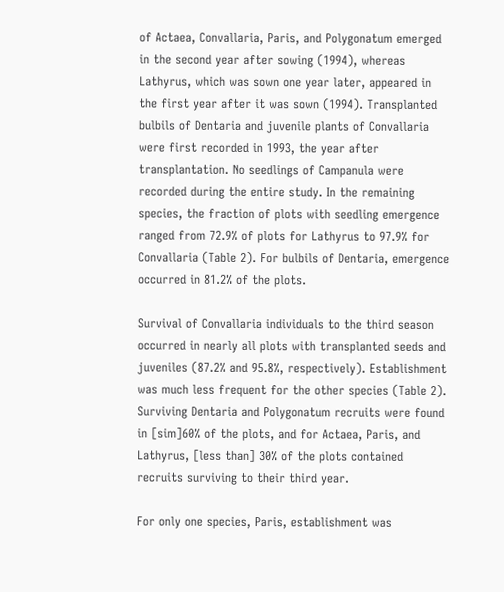of Actaea, Convallaria, Paris, and Polygonatum emerged in the second year after sowing (1994), whereas Lathyrus, which was sown one year later, appeared in the first year after it was sown (1994). Transplanted bulbils of Dentaria and juvenile plants of Convallaria were first recorded in 1993, the year after transplantation. No seedlings of Campanula were recorded during the entire study. In the remaining species, the fraction of plots with seedling emergence ranged from 72.9% of plots for Lathyrus to 97.9% for Convallaria (Table 2). For bulbils of Dentaria, emergence occurred in 81.2% of the plots.

Survival of Convallaria individuals to the third season occurred in nearly all plots with transplanted seeds and juveniles (87.2% and 95.8%, respectively). Establishment was much less frequent for the other species (Table 2). Surviving Dentaria and Polygonatum recruits were found in [sim]60% of the plots, and for Actaea, Paris, and Lathyrus, [less than] 30% of the plots contained recruits surviving to their third year.

For only one species, Paris, establishment was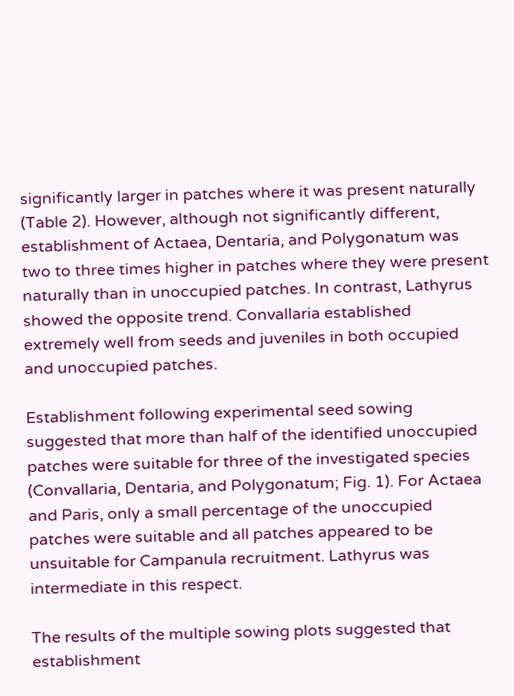significantly larger in patches where it was present naturally (Table 2). However, although not significantly different, establishment of Actaea, Dentaria, and Polygonatum was two to three times higher in patches where they were present naturally than in unoccupied patches. In contrast, Lathyrus showed the opposite trend. Convallaria established extremely well from seeds and juveniles in both occupied and unoccupied patches.

Establishment following experimental seed sowing suggested that more than half of the identified unoccupied patches were suitable for three of the investigated species (Convallaria, Dentaria, and Polygonatum; Fig. 1). For Actaea and Paris, only a small percentage of the unoccupied patches were suitable and all patches appeared to be unsuitable for Campanula recruitment. Lathyrus was intermediate in this respect.

The results of the multiple sowing plots suggested that establishment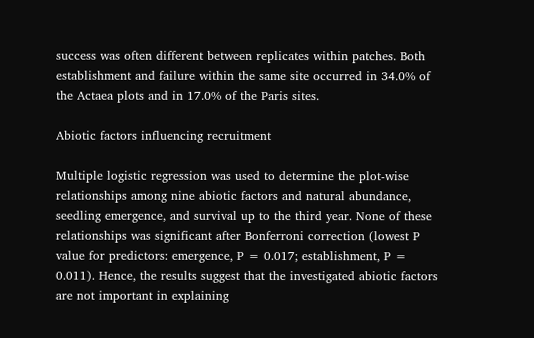success was often different between replicates within patches. Both establishment and failure within the same site occurred in 34.0% of the Actaea plots and in 17.0% of the Paris sites.

Abiotic factors influencing recruitment

Multiple logistic regression was used to determine the plot-wise relationships among nine abiotic factors and natural abundance, seedling emergence, and survival up to the third year. None of these relationships was significant after Bonferroni correction (lowest P value for predictors: emergence, P = 0.017; establishment, P = 0.011). Hence, the results suggest that the investigated abiotic factors are not important in explaining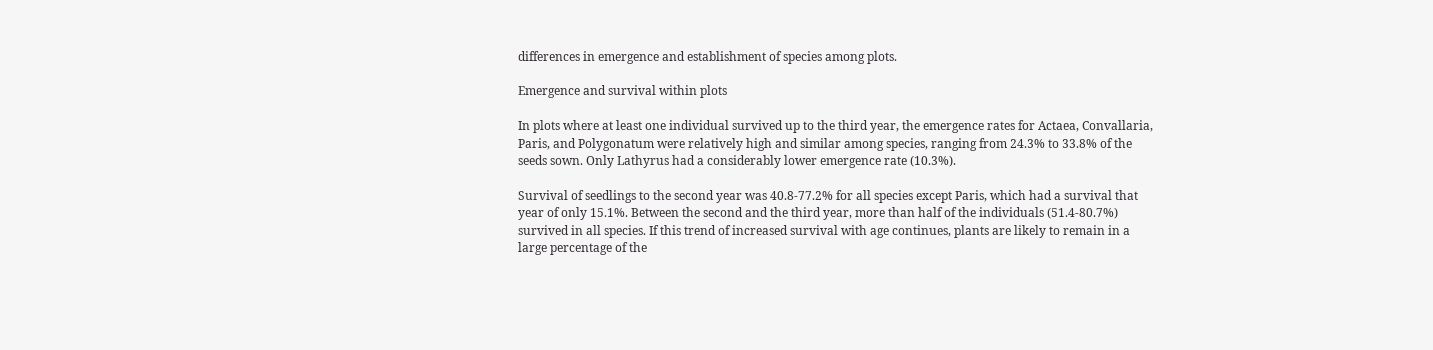differences in emergence and establishment of species among plots.

Emergence and survival within plots

In plots where at least one individual survived up to the third year, the emergence rates for Actaea, Convallaria, Paris, and Polygonatum were relatively high and similar among species, ranging from 24.3% to 33.8% of the seeds sown. Only Lathyrus had a considerably lower emergence rate (10.3%).

Survival of seedlings to the second year was 40.8-77.2% for all species except Paris, which had a survival that year of only 15.1%. Between the second and the third year, more than half of the individuals (51.4-80.7%) survived in all species. If this trend of increased survival with age continues, plants are likely to remain in a large percentage of the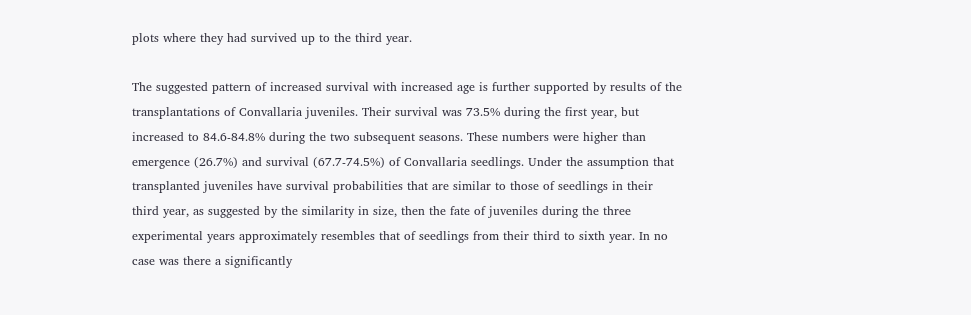plots where they had survived up to the third year.

The suggested pattern of increased survival with increased age is further supported by results of the transplantations of Convallaria juveniles. Their survival was 73.5% during the first year, but increased to 84.6-84.8% during the two subsequent seasons. These numbers were higher than emergence (26.7%) and survival (67.7-74.5%) of Convallaria seedlings. Under the assumption that transplanted juveniles have survival probabilities that are similar to those of seedlings in their third year, as suggested by the similarity in size, then the fate of juveniles during the three experimental years approximately resembles that of seedlings from their third to sixth year. In no case was there a significantly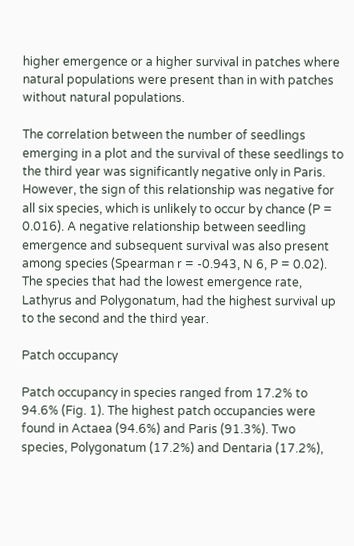higher emergence or a higher survival in patches where natural populations were present than in with patches without natural populations.

The correlation between the number of seedlings emerging in a plot and the survival of these seedlings to the third year was significantly negative only in Paris. However, the sign of this relationship was negative for all six species, which is unlikely to occur by chance (P = 0.016). A negative relationship between seedling emergence and subsequent survival was also present among species (Spearman r = -0.943, N 6, P = 0.02). The species that had the lowest emergence rate, Lathyrus and Polygonatum, had the highest survival up to the second and the third year.

Patch occupancy

Patch occupancy in species ranged from 17.2% to 94.6% (Fig. 1). The highest patch occupancies were found in Actaea (94.6%) and Paris (91.3%). Two species, Polygonatum (17.2%) and Dentaria (17.2%),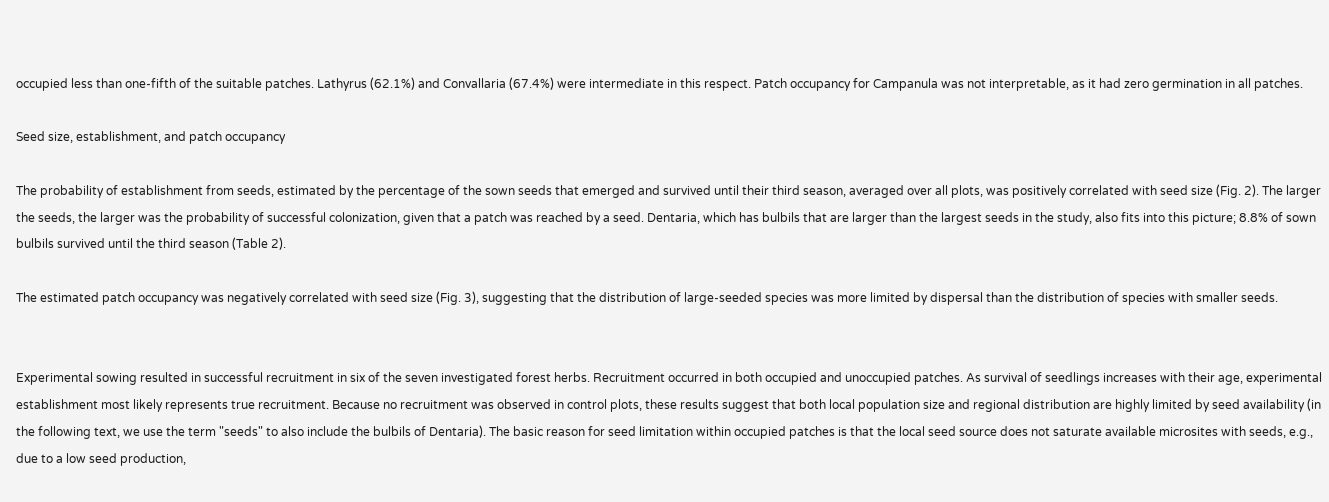occupied less than one-fifth of the suitable patches. Lathyrus (62.1%) and Convallaria (67.4%) were intermediate in this respect. Patch occupancy for Campanula was not interpretable, as it had zero germination in all patches.

Seed size, establishment, and patch occupancy

The probability of establishment from seeds, estimated by the percentage of the sown seeds that emerged and survived until their third season, averaged over all plots, was positively correlated with seed size (Fig. 2). The larger the seeds, the larger was the probability of successful colonization, given that a patch was reached by a seed. Dentaria, which has bulbils that are larger than the largest seeds in the study, also fits into this picture; 8.8% of sown bulbils survived until the third season (Table 2).

The estimated patch occupancy was negatively correlated with seed size (Fig. 3), suggesting that the distribution of large-seeded species was more limited by dispersal than the distribution of species with smaller seeds.


Experimental sowing resulted in successful recruitment in six of the seven investigated forest herbs. Recruitment occurred in both occupied and unoccupied patches. As survival of seedlings increases with their age, experimental establishment most likely represents true recruitment. Because no recruitment was observed in control plots, these results suggest that both local population size and regional distribution are highly limited by seed availability (in the following text, we use the term "seeds" to also include the bulbils of Dentaria). The basic reason for seed limitation within occupied patches is that the local seed source does not saturate available microsites with seeds, e.g., due to a low seed production,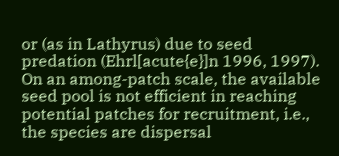or (as in Lathyrus) due to seed predation (Ehrl[acute{e}]n 1996, 1997). On an among-patch scale, the available seed pool is not efficient in reaching potential patches for recruitment, i.e., the species are dispersal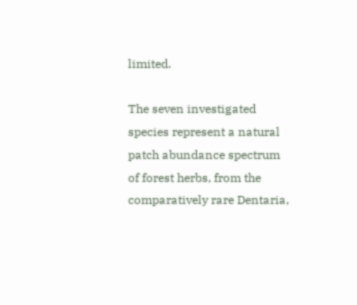limited.

The seven investigated species represent a natural patch abundance spectrum of forest herbs, from the comparatively rare Dentaria,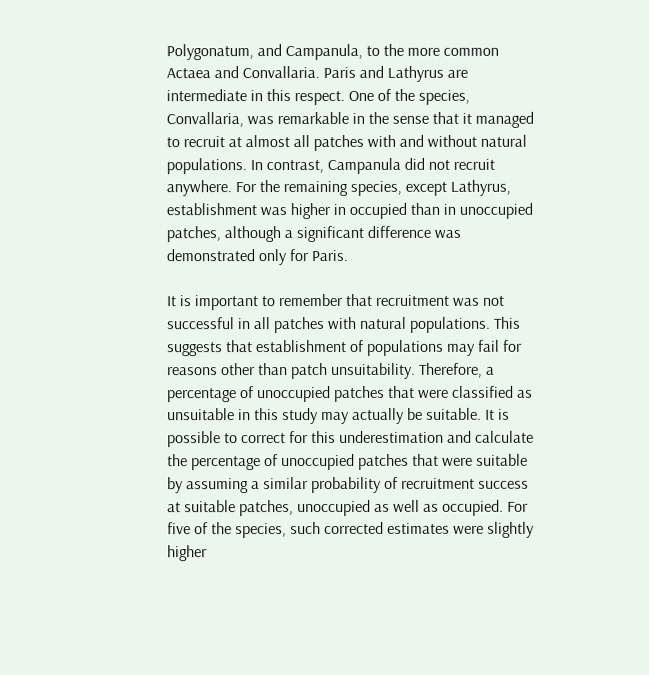Polygonatum, and Campanula, to the more common Actaea and Convallaria. Paris and Lathyrus are intermediate in this respect. One of the species, Convallaria, was remarkable in the sense that it managed to recruit at almost all patches with and without natural populations. In contrast, Campanula did not recruit anywhere. For the remaining species, except Lathyrus, establishment was higher in occupied than in unoccupied patches, although a significant difference was demonstrated only for Paris.

It is important to remember that recruitment was not successful in all patches with natural populations. This suggests that establishment of populations may fail for reasons other than patch unsuitability. Therefore, a percentage of unoccupied patches that were classified as unsuitable in this study may actually be suitable. It is possible to correct for this underestimation and calculate the percentage of unoccupied patches that were suitable by assuming a similar probability of recruitment success at suitable patches, unoccupied as well as occupied. For five of the species, such corrected estimates were slightly higher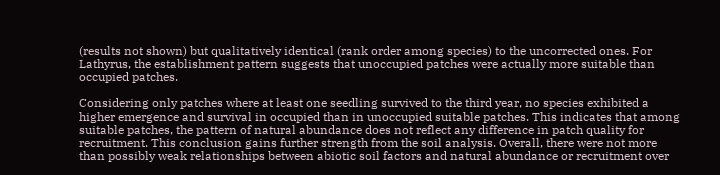(results not shown) but qualitatively identical (rank order among species) to the uncorrected ones. For Lathyrus, the establishment pattern suggests that unoccupied patches were actually more suitable than occupied patches.

Considering only patches where at least one seedling survived to the third year, no species exhibited a higher emergence and survival in occupied than in unoccupied suitable patches. This indicates that among suitable patches, the pattern of natural abundance does not reflect any difference in patch quality for recruitment. This conclusion gains further strength from the soil analysis. Overall, there were not more than possibly weak relationships between abiotic soil factors and natural abundance or recruitment over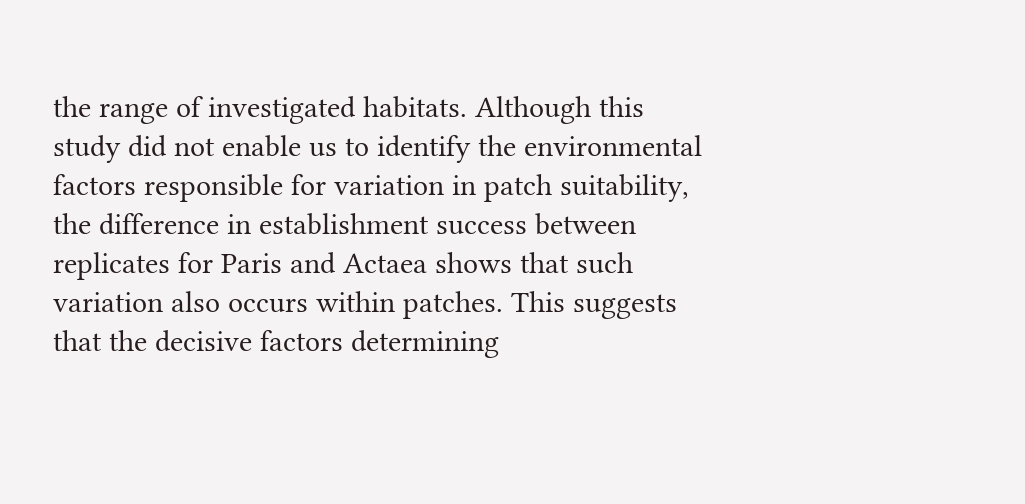the range of investigated habitats. Although this study did not enable us to identify the environmental factors responsible for variation in patch suitability, the difference in establishment success between replicates for Paris and Actaea shows that such variation also occurs within patches. This suggests that the decisive factors determining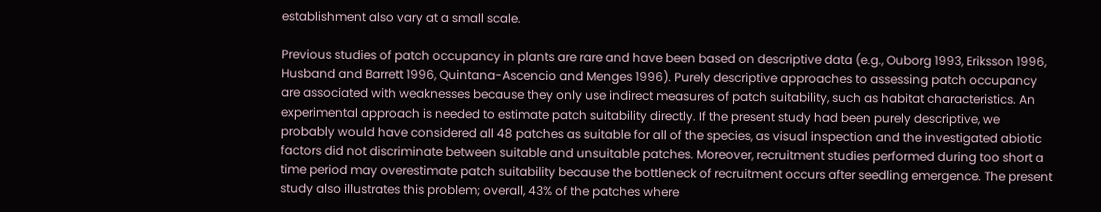establishment also vary at a small scale.

Previous studies of patch occupancy in plants are rare and have been based on descriptive data (e.g., Ouborg 1993, Eriksson 1996, Husband and Barrett 1996, Quintana-Ascencio and Menges 1996). Purely descriptive approaches to assessing patch occupancy are associated with weaknesses because they only use indirect measures of patch suitability, such as habitat characteristics. An experimental approach is needed to estimate patch suitability directly. If the present study had been purely descriptive, we probably would have considered all 48 patches as suitable for all of the species, as visual inspection and the investigated abiotic factors did not discriminate between suitable and unsuitable patches. Moreover, recruitment studies performed during too short a time period may overestimate patch suitability because the bottleneck of recruitment occurs after seedling emergence. The present study also illustrates this problem; overall, 43% of the patches where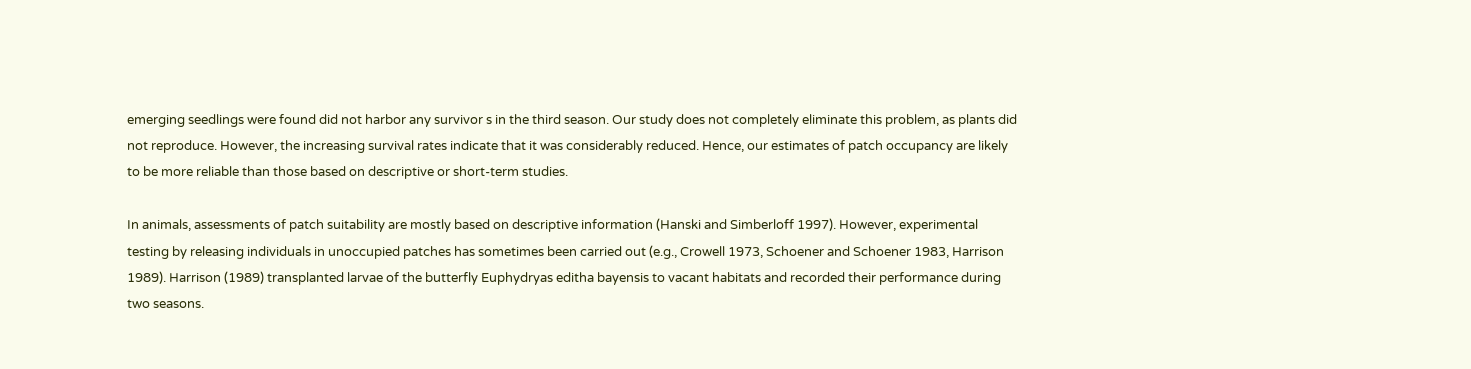emerging seedlings were found did not harbor any survivor s in the third season. Our study does not completely eliminate this problem, as plants did not reproduce. However, the increasing survival rates indicate that it was considerably reduced. Hence, our estimates of patch occupancy are likely to be more reliable than those based on descriptive or short-term studies.

In animals, assessments of patch suitability are mostly based on descriptive information (Hanski and Simberloff 1997). However, experimental testing by releasing individuals in unoccupied patches has sometimes been carried out (e.g., Crowell 1973, Schoener and Schoener 1983, Harrison 1989). Harrison (1989) transplanted larvae of the butterfly Euphydryas editha bayensis to vacant habitats and recorded their performance during two seasons.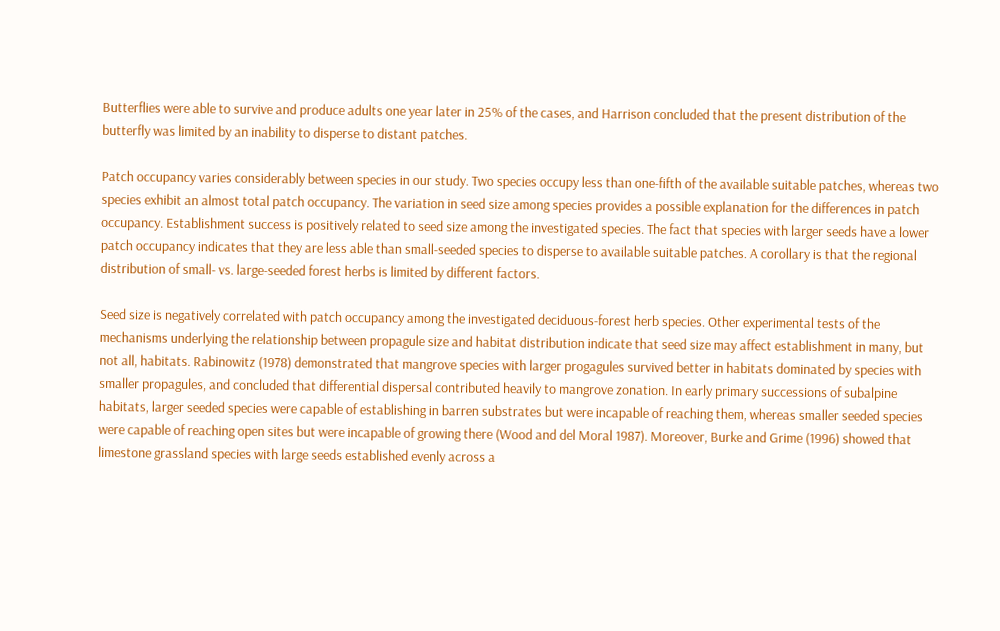Butterflies were able to survive and produce adults one year later in 25% of the cases, and Harrison concluded that the present distribution of the butterfly was limited by an inability to disperse to distant patches.

Patch occupancy varies considerably between species in our study. Two species occupy less than one-fifth of the available suitable patches, whereas two species exhibit an almost total patch occupancy. The variation in seed size among species provides a possible explanation for the differences in patch occupancy. Establishment success is positively related to seed size among the investigated species. The fact that species with larger seeds have a lower patch occupancy indicates that they are less able than small-seeded species to disperse to available suitable patches. A corollary is that the regional distribution of small- vs. large-seeded forest herbs is limited by different factors.

Seed size is negatively correlated with patch occupancy among the investigated deciduous-forest herb species. Other experimental tests of the mechanisms underlying the relationship between propagule size and habitat distribution indicate that seed size may affect establishment in many, but not all, habitats. Rabinowitz (1978) demonstrated that mangrove species with larger progagules survived better in habitats dominated by species with smaller propagules, and concluded that differential dispersal contributed heavily to mangrove zonation. In early primary successions of subalpine habitats, larger seeded species were capable of establishing in barren substrates but were incapable of reaching them, whereas smaller seeded species were capable of reaching open sites but were incapable of growing there (Wood and del Moral 1987). Moreover, Burke and Grime (1996) showed that limestone grassland species with large seeds established evenly across a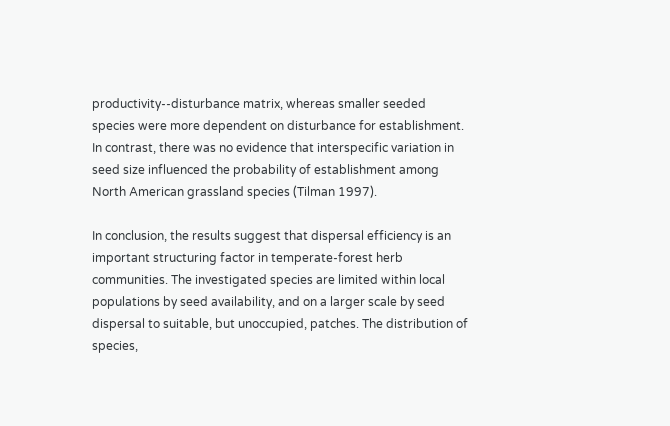productivity--disturbance matrix, whereas smaller seeded species were more dependent on disturbance for establishment. In contrast, there was no evidence that interspecific variation in seed size influenced the probability of establishment among North American grassland species (Tilman 1997).

In conclusion, the results suggest that dispersal efficiency is an important structuring factor in temperate-forest herb communities. The investigated species are limited within local populations by seed availability, and on a larger scale by seed dispersal to suitable, but unoccupied, patches. The distribution of species,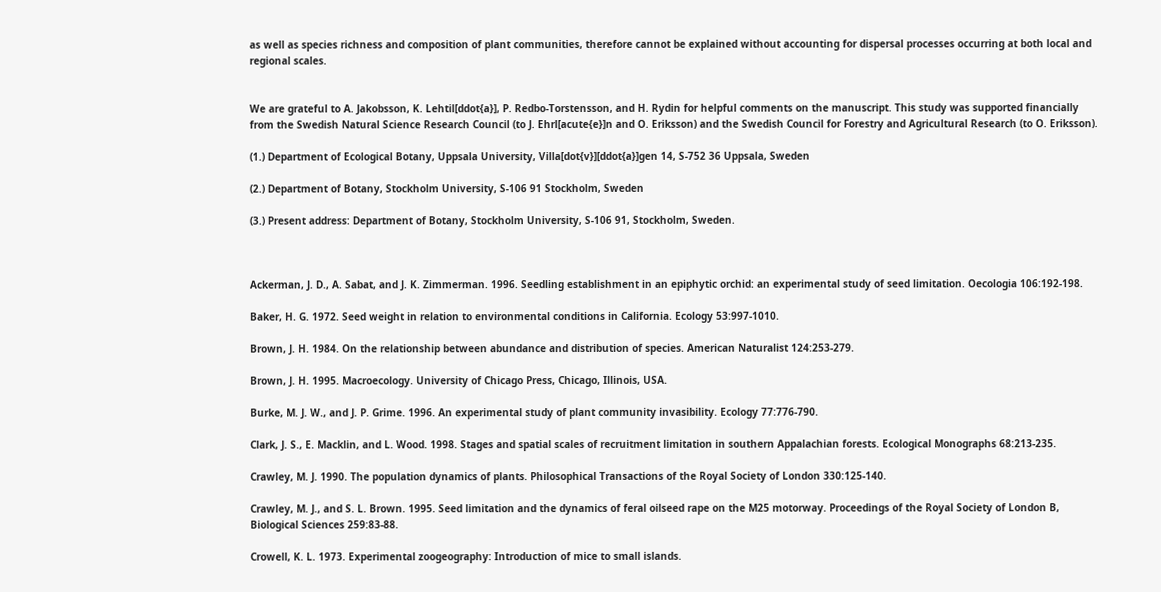as well as species richness and composition of plant communities, therefore cannot be explained without accounting for dispersal processes occurring at both local and regional scales.


We are grateful to A. Jakobsson, K. Lehtil[ddot{a}], P. Redbo-Torstensson, and H. Rydin for helpful comments on the manuscript. This study was supported financially from the Swedish Natural Science Research Council (to J. Ehrl[acute{e}]n and O. Eriksson) and the Swedish Council for Forestry and Agricultural Research (to O. Eriksson).

(1.) Department of Ecological Botany, Uppsala University, Villa[dot{v}][ddot{a}]gen 14, S-752 36 Uppsala, Sweden

(2.) Department of Botany, Stockholm University, S-106 91 Stockholm, Sweden

(3.) Present address: Department of Botany, Stockholm University, S-106 91, Stockholm, Sweden.



Ackerman, J. D., A. Sabat, and J. K. Zimmerman. 1996. Seedling establishment in an epiphytic orchid: an experimental study of seed limitation. Oecologia 106:192-198.

Baker, H. G. 1972. Seed weight in relation to environmental conditions in California. Ecology 53:997-1010.

Brown, J. H. 1984. On the relationship between abundance and distribution of species. American Naturalist 124:253-279.

Brown, J. H. 1995. Macroecology. University of Chicago Press, Chicago, Illinois, USA.

Burke, M. J. W., and J. P. Grime. 1996. An experimental study of plant community invasibility. Ecology 77:776-790.

Clark, J. S., E. Macklin, and L. Wood. 1998. Stages and spatial scales of recruitment limitation in southern Appalachian forests. Ecological Monographs 68:213-235.

Crawley, M. J. 1990. The population dynamics of plants. Philosophical Transactions of the Royal Society of London 330:125-140.

Crawley, M. J., and S. L. Brown. 1995. Seed limitation and the dynamics of feral oilseed rape on the M25 motorway. Proceedings of the Royal Society of London B, Biological Sciences 259:83-88.

Crowell, K. L. 1973. Experimental zoogeography: Introduction of mice to small islands.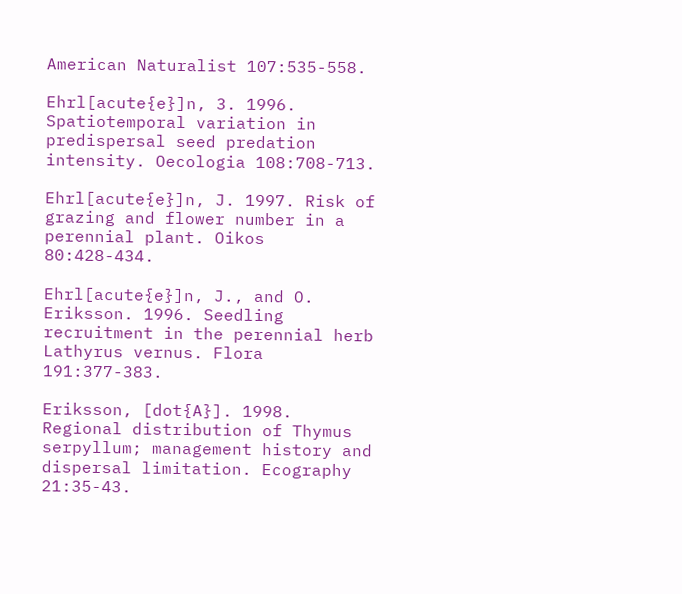American Naturalist 107:535-558.

Ehrl[acute{e}]n, 3. 1996. Spatiotemporal variation in predispersal seed predation intensity. Oecologia 108:708-713.

Ehrl[acute{e}]n, J. 1997. Risk of grazing and flower number in a perennial plant. Oikos 80:428-434.

Ehrl[acute{e}]n, J., and O. Eriksson. 1996. Seedling recruitment in the perennial herb Lathyrus vernus. Flora 191:377-383.

Eriksson, [dot{A}]. 1998. Regional distribution of Thymus serpyllum; management history and dispersal limitation. Ecography 21:35-43.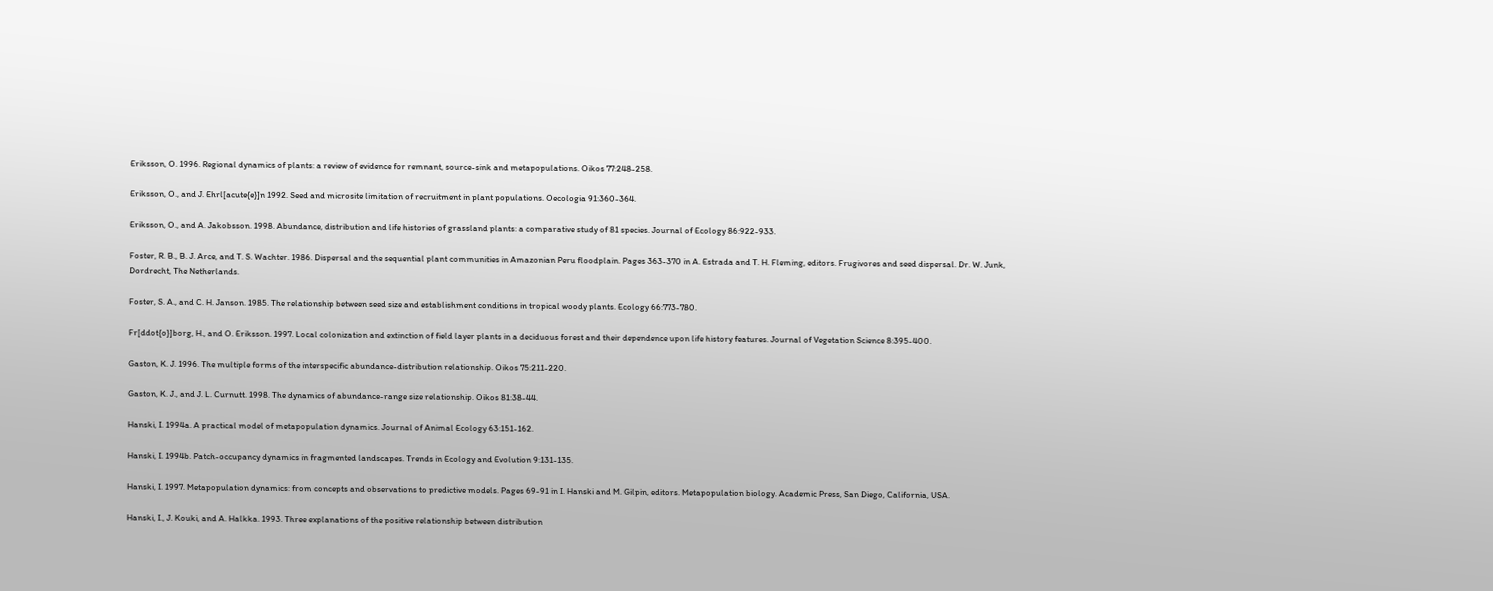Eriksson, O. 1996. Regional dynamics of plants: a review of evidence for remnant, source-sink and metapopulations. Oikos 77:248-258.

Eriksson, O., and J. Ehrl[acute{e}]n 1992. Seed and microsite limitation of recruitment in plant populations. Oecologia 91:360-364.

Eriksson, O., and A. Jakobsson. 1998. Abundance, distribution and life histories of grassland plants: a comparative study of 81 species. Journal of Ecology 86:922-933.

Foster, R. B., B. J. Arce, and T. S. Wachter. 1986. Dispersal and the sequential plant communities in Amazonian Peru floodplain. Pages 363-370 in A. Estrada and T. H. Fleming, editors. Frugivores and seed dispersal. Dr. W. Junk, Dordrecht, The Netherlands.

Foster, S. A., and C. H. Janson. 1985. The relationship between seed size and establishment conditions in tropical woody plants. Ecology 66:773-780.

Fr[ddot{o}]borg, H., and O. Eriksson. 1997. Local colonization and extinction of field layer plants in a deciduous forest and their dependence upon life history features. Journal of Vegetation Science 8:395-400.

Gaston, K. J. 1996. The multiple forms of the interspecific abundance-distribution relationship. Oikos 75:211-220.

Gaston, K. J., and J. L. Curnutt. 1998. The dynamics of abundance-range size relationship. Oikos 81:38-44.

Hanski, I. 1994a. A practical model of metapopulation dynamics. Journal of Animal Ecology 63:151-162.

Hanski, I. 1994b. Patch-occupancy dynamics in fragmented landscapes. Trends in Ecology and Evolution 9:131-135.

Hanski, I. 1997. Metapopulation dynamics: from concepts and observations to predictive models. Pages 69-91 in I. Hanski and M. Gilpin, editors. Metapopulation biology. Academic Press, San Diego, California, USA.

Hanski, I., J. Kouki, and A. Halkka. 1993. Three explanations of the positive relationship between distribution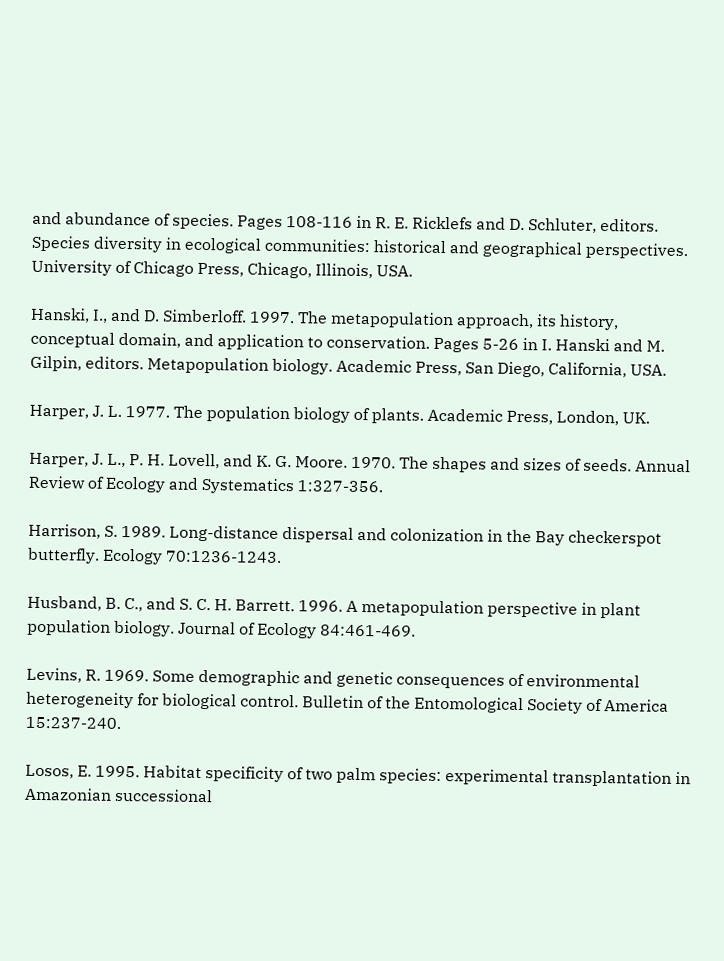and abundance of species. Pages 108-116 in R. E. Ricklefs and D. Schluter, editors. Species diversity in ecological communities: historical and geographical perspectives. University of Chicago Press, Chicago, Illinois, USA.

Hanski, I., and D. Simberloff. 1997. The metapopulation approach, its history, conceptual domain, and application to conservation. Pages 5-26 in I. Hanski and M. Gilpin, editors. Metapopulation biology. Academic Press, San Diego, California, USA.

Harper, J. L. 1977. The population biology of plants. Academic Press, London, UK.

Harper, J. L., P. H. Lovell, and K. G. Moore. 1970. The shapes and sizes of seeds. Annual Review of Ecology and Systematics 1:327-356.

Harrison, S. 1989. Long-distance dispersal and colonization in the Bay checkerspot butterfly. Ecology 70:1236-1243.

Husband, B. C., and S. C. H. Barrett. 1996. A metapopulation perspective in plant population biology. Journal of Ecology 84:461-469.

Levins, R. 1969. Some demographic and genetic consequences of environmental heterogeneity for biological control. Bulletin of the Entomological Society of America 15:237-240.

Losos, E. 1995. Habitat specificity of two palm species: experimental transplantation in Amazonian successional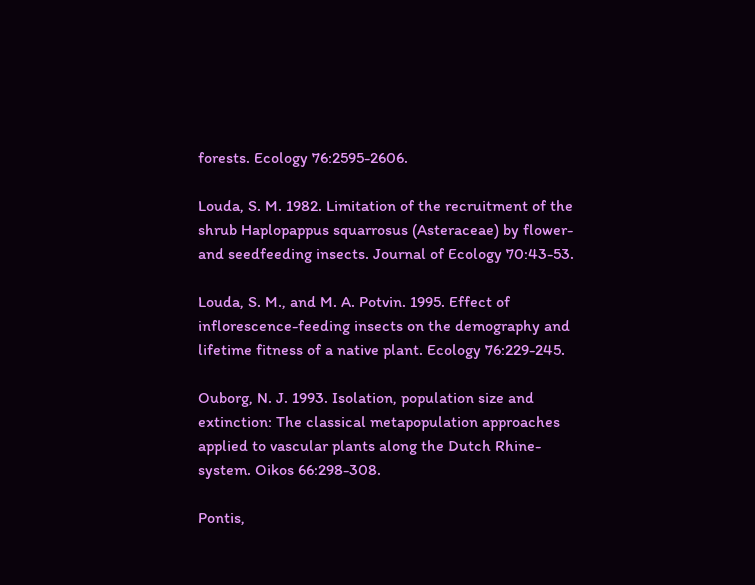forests. Ecology 76:2595-2606.

Louda, S. M. 1982. Limitation of the recruitment of the shrub Haplopappus squarrosus (Asteraceae) by flower- and seedfeeding insects. Journal of Ecology 70:43-53.

Louda, S. M., and M. A. Potvin. 1995. Effect of inflorescence-feeding insects on the demography and lifetime fitness of a native plant. Ecology 76:229-245.

Ouborg, N. J. 1993. Isolation, population size and extinction: The classical metapopulation approaches applied to vascular plants along the Dutch Rhine-system. Oikos 66:298-308.

Pontis,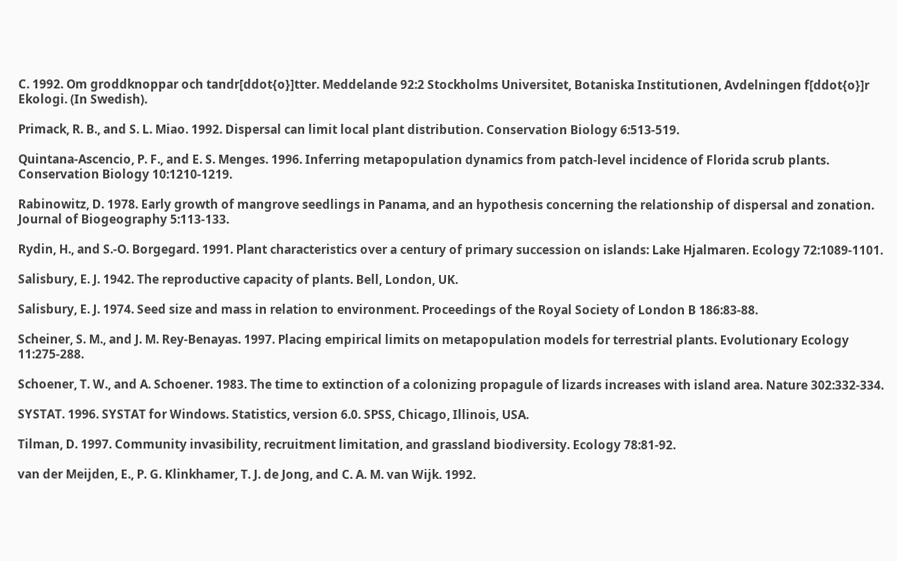C. 1992. Om groddknoppar och tandr[ddot{o}]tter. Meddelande 92:2 Stockholms Universitet, Botaniska Institutionen, Avdelningen f[ddot{o}]r Ekologi. (In Swedish).

Primack, R. B., and S. L. Miao. 1992. Dispersal can limit local plant distribution. Conservation Biology 6:513-519.

Quintana-Ascencio, P. F., and E. S. Menges. 1996. Inferring metapopulation dynamics from patch-level incidence of Florida scrub plants. Conservation Biology 10:1210-1219.

Rabinowitz, D. 1978. Early growth of mangrove seedlings in Panama, and an hypothesis concerning the relationship of dispersal and zonation. Journal of Biogeography 5:113-133.

Rydin, H., and S.-O. Borgegard. 1991. Plant characteristics over a century of primary succession on islands: Lake Hjalmaren. Ecology 72:1089-1101.

Salisbury, E. J. 1942. The reproductive capacity of plants. Bell, London, UK.

Salisbury, E. J. 1974. Seed size and mass in relation to environment. Proceedings of the Royal Society of London B 186:83-88.

Scheiner, S. M., and J. M. Rey-Benayas. 1997. Placing empirical limits on metapopulation models for terrestrial plants. Evolutionary Ecology 11:275-288.

Schoener, T. W., and A. Schoener. 1983. The time to extinction of a colonizing propagule of lizards increases with island area. Nature 302:332-334.

SYSTAT. 1996. SYSTAT for Windows. Statistics, version 6.0. SPSS, Chicago, Illinois, USA.

Tilman, D. 1997. Community invasibility, recruitment limitation, and grassland biodiversity. Ecology 78:81-92.

van der Meijden, E., P. G. Klinkhamer, T. J. de Jong, and C. A. M. van Wijk. 1992.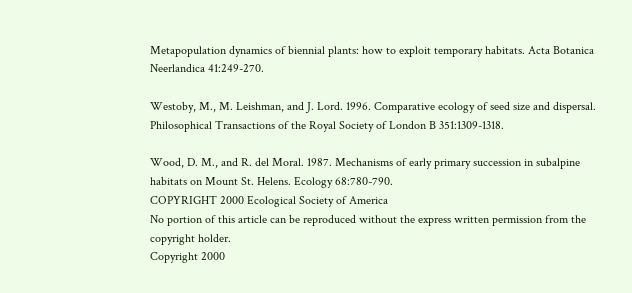Metapopulation dynamics of biennial plants: how to exploit temporary habitats. Acta Botanica Neerlandica 41:249-270.

Westoby, M., M. Leishman, and J. Lord. 1996. Comparative ecology of seed size and dispersal. Philosophical Transactions of the Royal Society of London B 351:1309-1318.

Wood, D. M., and R. del Moral. 1987. Mechanisms of early primary succession in subalpine habitats on Mount St. Helens. Ecology 68:780-790.
COPYRIGHT 2000 Ecological Society of America
No portion of this article can be reproduced without the express written permission from the copyright holder.
Copyright 2000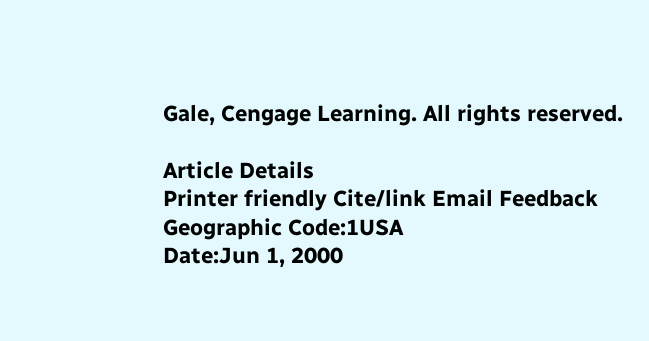Gale, Cengage Learning. All rights reserved.

Article Details
Printer friendly Cite/link Email Feedback
Geographic Code:1USA
Date:Jun 1, 2000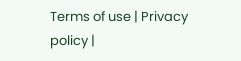Terms of use | Privacy policy |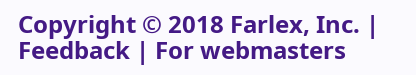Copyright © 2018 Farlex, Inc. | Feedback | For webmasters